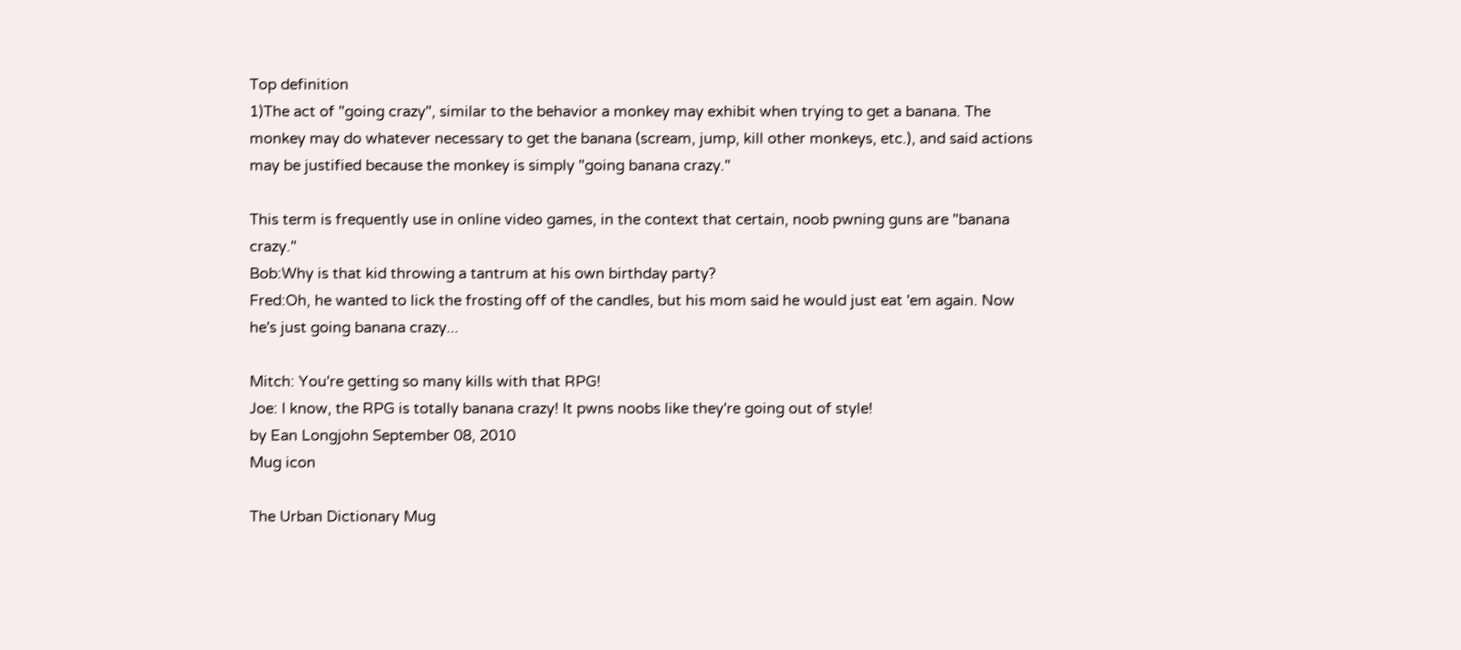Top definition
1)The act of "going crazy", similar to the behavior a monkey may exhibit when trying to get a banana. The monkey may do whatever necessary to get the banana (scream, jump, kill other monkeys, etc.), and said actions may be justified because the monkey is simply "going banana crazy."

This term is frequently use in online video games, in the context that certain, noob pwning guns are "banana crazy."
Bob:Why is that kid throwing a tantrum at his own birthday party?
Fred:Oh, he wanted to lick the frosting off of the candles, but his mom said he would just eat 'em again. Now he's just going banana crazy...

Mitch: You're getting so many kills with that RPG!
Joe: I know, the RPG is totally banana crazy! It pwns noobs like they're going out of style!
by Ean Longjohn September 08, 2010
Mug icon

The Urban Dictionary Mug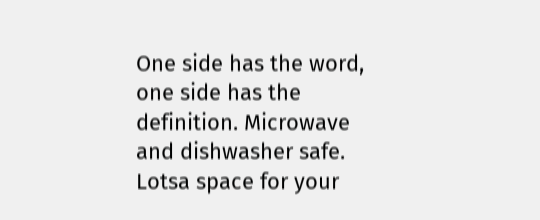One side has the word, one side has the definition. Microwave and dishwasher safe. Lotsa space for your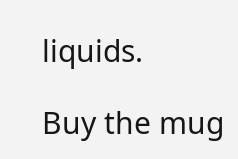liquids.

Buy the mug